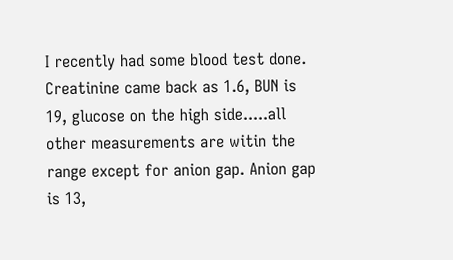I recently had some blood test done. Creatinine came back as 1.6, BUN is 19, glucose on the high side.....all other measurements are witin the range except for anion gap. Anion gap is 13,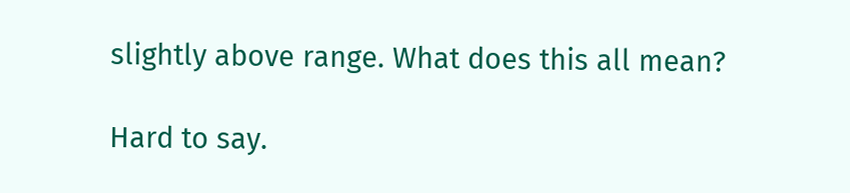slightly above range. What does this all mean?

Hard to say.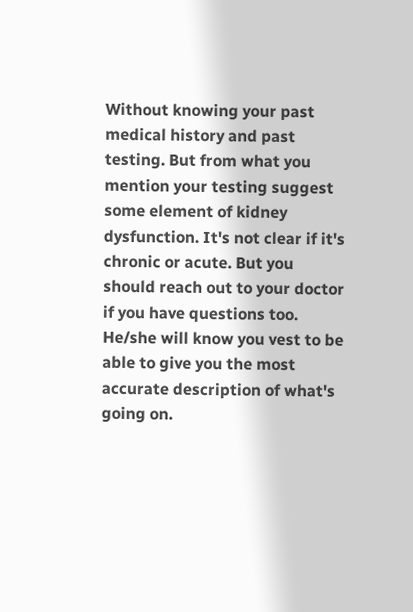Without knowing your past medical history and past testing. But from what you mention your testing suggest some element of kidney dysfunction. It's not clear if it's chronic or acute. But you should reach out to your doctor if you have questions too. He/she will know you vest to be able to give you the most accurate description of what's going on.